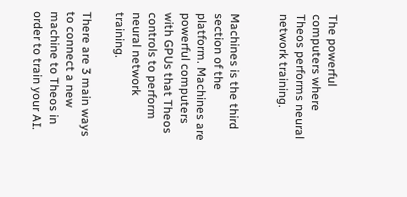The powerful computers where Theos performs neural network training.


Machines is the third section of the platform. Machines are powerful computers with GPUs that Theos controls to perform neural network training.

There are 3 main ways to connect a new machine to Theos in order to train your AI.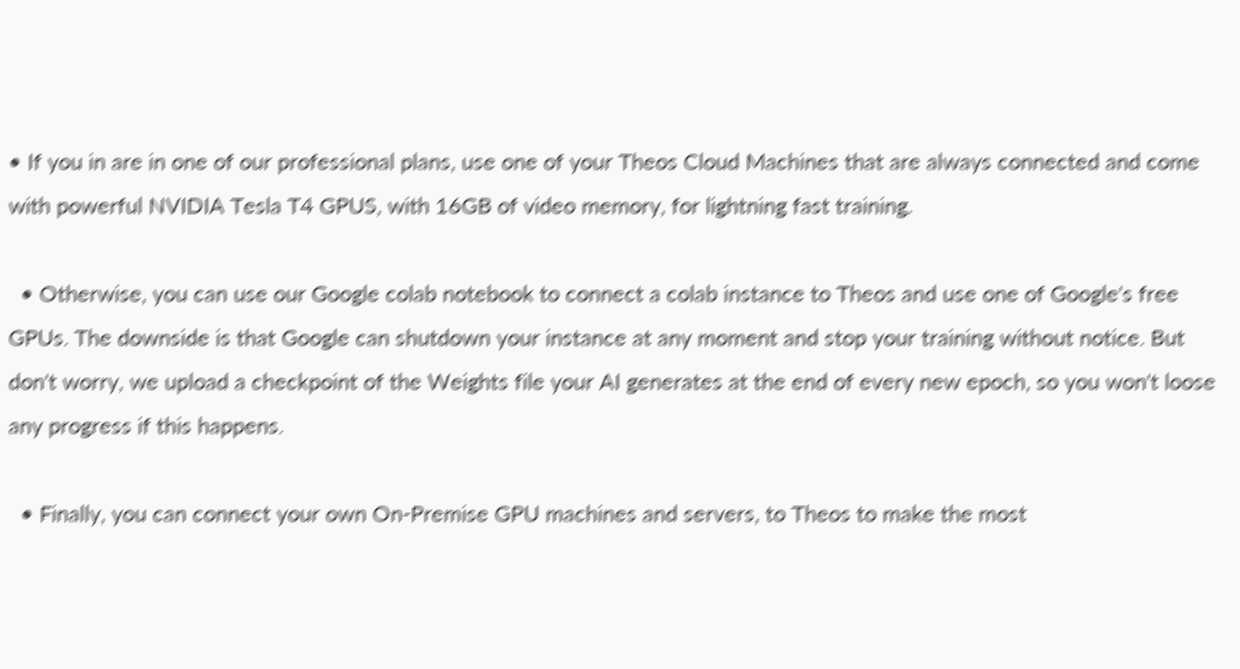• If you in are in one of our professional plans, use one of your Theos Cloud Machines that are always connected and come with powerful NVIDIA Tesla T4 GPUS, with 16GB of video memory, for lightning fast training.

  • Otherwise, you can use our Google colab notebook to connect a colab instance to Theos and use one of Google's free GPUs. The downside is that Google can shutdown your instance at any moment and stop your training without notice. But don't worry, we upload a checkpoint of the Weights file your AI generates at the end of every new epoch, so you won't loose any progress if this happens.

  • Finally, you can connect your own On-Premise GPU machines and servers, to Theos to make the most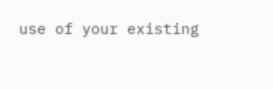use of your existing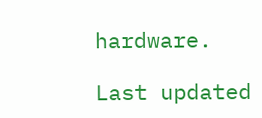hardware.

Last updated